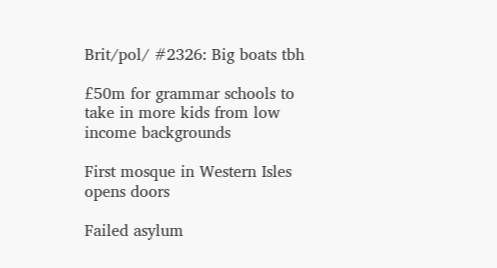Brit/pol/ #2326: Big boats tbh

£50m for grammar schools to take in more kids from low income backgrounds

First mosque in Western Isles opens doors

Failed asylum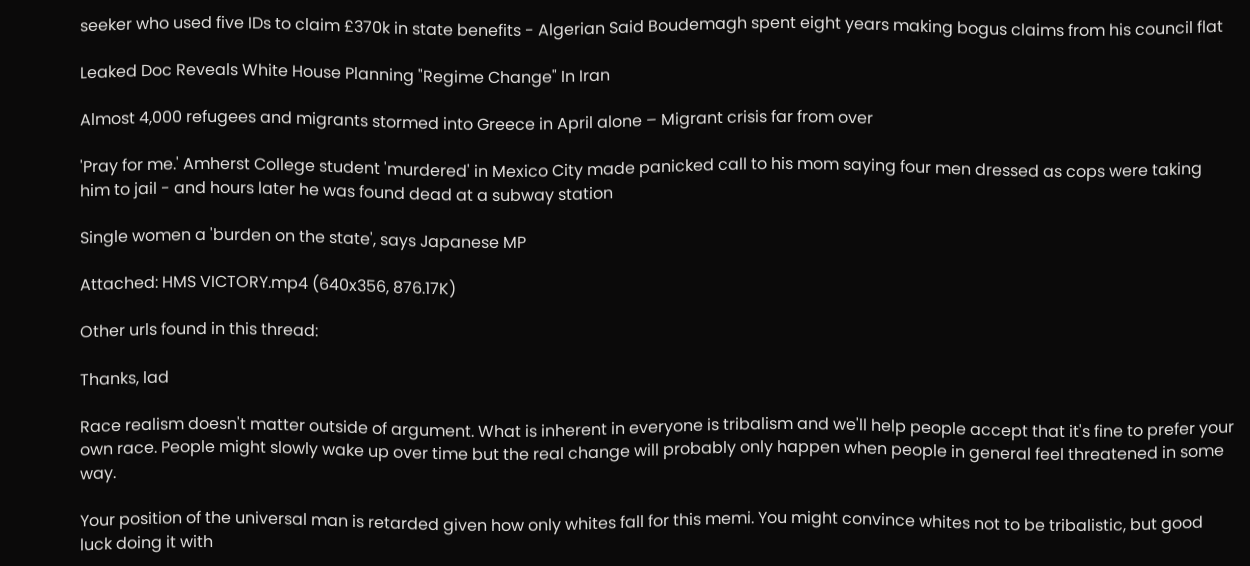seeker who used five IDs to claim £370k in state benefits - Algerian Said Boudemagh spent eight years making bogus claims from his council flat

Leaked Doc Reveals White House Planning "Regime Change" In Iran

Almost 4,000 refugees and migrants stormed into Greece in April alone – Migrant crisis far from over

'Pray for me.' Amherst College student 'murdered' in Mexico City made panicked call to his mom saying four men dressed as cops were taking him to jail - and hours later he was found dead at a subway station

Single women a 'burden on the state', says Japanese MP

Attached: HMS VICTORY.mp4 (640x356, 876.17K)

Other urls found in this thread:

Thanks, lad

Race realism doesn't matter outside of argument. What is inherent in everyone is tribalism and we'll help people accept that it's fine to prefer your own race. People might slowly wake up over time but the real change will probably only happen when people in general feel threatened in some way.

Your position of the universal man is retarded given how only whites fall for this memi. You might convince whites not to be tribalistic, but good luck doing it with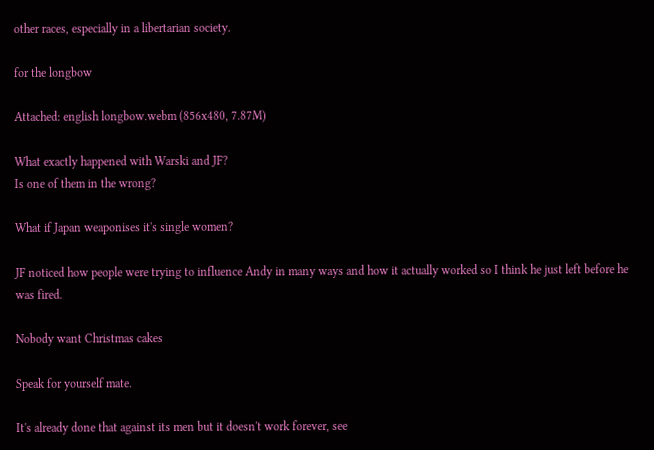other races, especially in a libertarian society.

for the longbow

Attached: english longbow.webm (856x480, 7.87M)

What exactly happened with Warski and JF?
Is one of them in the wrong?

What if Japan weaponises it's single women?

JF noticed how people were trying to influence Andy in many ways and how it actually worked so I think he just left before he was fired.

Nobody want Christmas cakes

Speak for yourself mate.

It's already done that against its men but it doesn't work forever, see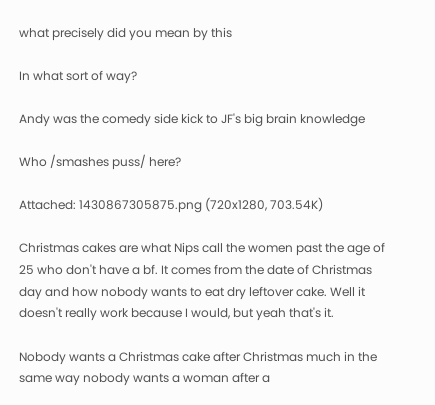what precisely did you mean by this

In what sort of way?

Andy was the comedy side kick to JF's big brain knowledge

Who /smashes puss/ here?

Attached: 1430867305875.png (720x1280, 703.54K)

Christmas cakes are what Nips call the women past the age of 25 who don't have a bf. It comes from the date of Christmas day and how nobody wants to eat dry leftover cake. Well it doesn't really work because I would, but yeah that's it.

Nobody wants a Christmas cake after Christmas much in the same way nobody wants a woman after a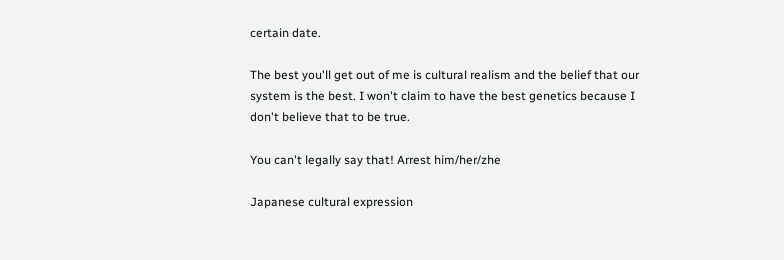certain date.

The best you'll get out of me is cultural realism and the belief that our system is the best. I won't claim to have the best genetics because I don't believe that to be true.

You can't legally say that! Arrest him/her/zhe

Japanese cultural expression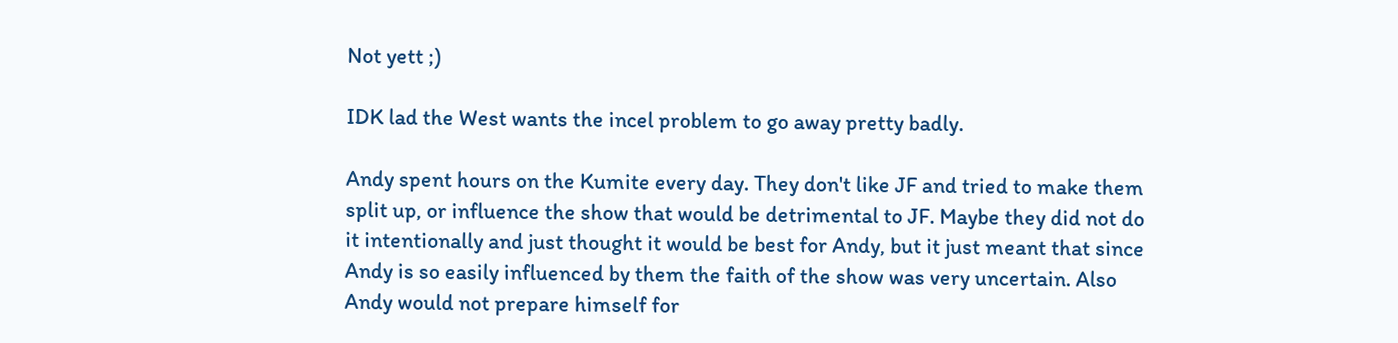Not yett ;)

IDK lad the West wants the incel problem to go away pretty badly.

Andy spent hours on the Kumite every day. They don't like JF and tried to make them split up, or influence the show that would be detrimental to JF. Maybe they did not do it intentionally and just thought it would be best for Andy, but it just meant that since Andy is so easily influenced by them the faith of the show was very uncertain. Also Andy would not prepare himself for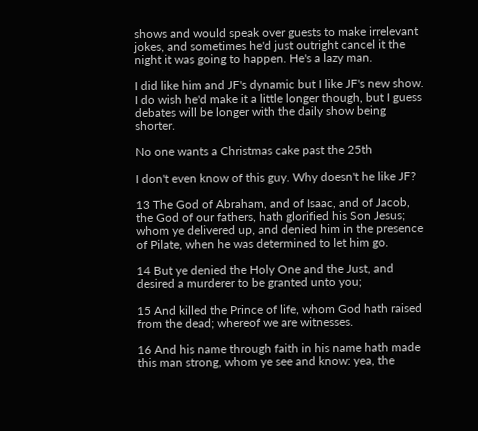shows and would speak over guests to make irrelevant jokes, and sometimes he'd just outright cancel it the night it was going to happen. He's a lazy man.

I did like him and JF's dynamic but I like JF's new show. I do wish he'd make it a little longer though, but I guess debates will be longer with the daily show being shorter.

No one wants a Christmas cake past the 25th

I don't even know of this guy. Why doesn't he like JF?

13 The God of Abraham, and of Isaac, and of Jacob, the God of our fathers, hath glorified his Son Jesus; whom ye delivered up, and denied him in the presence of Pilate, when he was determined to let him go.

14 But ye denied the Holy One and the Just, and desired a murderer to be granted unto you;

15 And killed the Prince of life, whom God hath raised from the dead; whereof we are witnesses.

16 And his name through faith in his name hath made this man strong, whom ye see and know: yea, the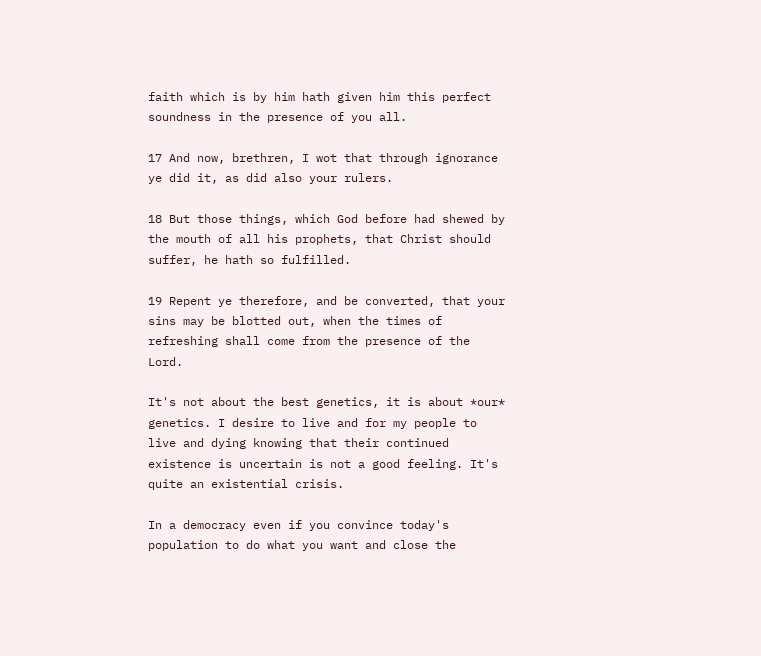faith which is by him hath given him this perfect soundness in the presence of you all.

17 And now, brethren, I wot that through ignorance ye did it, as did also your rulers.

18 But those things, which God before had shewed by the mouth of all his prophets, that Christ should suffer, he hath so fulfilled.

19 Repent ye therefore, and be converted, that your sins may be blotted out, when the times of refreshing shall come from the presence of the Lord.

It's not about the best genetics, it is about *our* genetics. I desire to live and for my people to live and dying knowing that their continued existence is uncertain is not a good feeling. It's quite an existential crisis.

In a democracy even if you convince today's population to do what you want and close the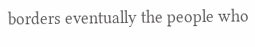borders eventually the people who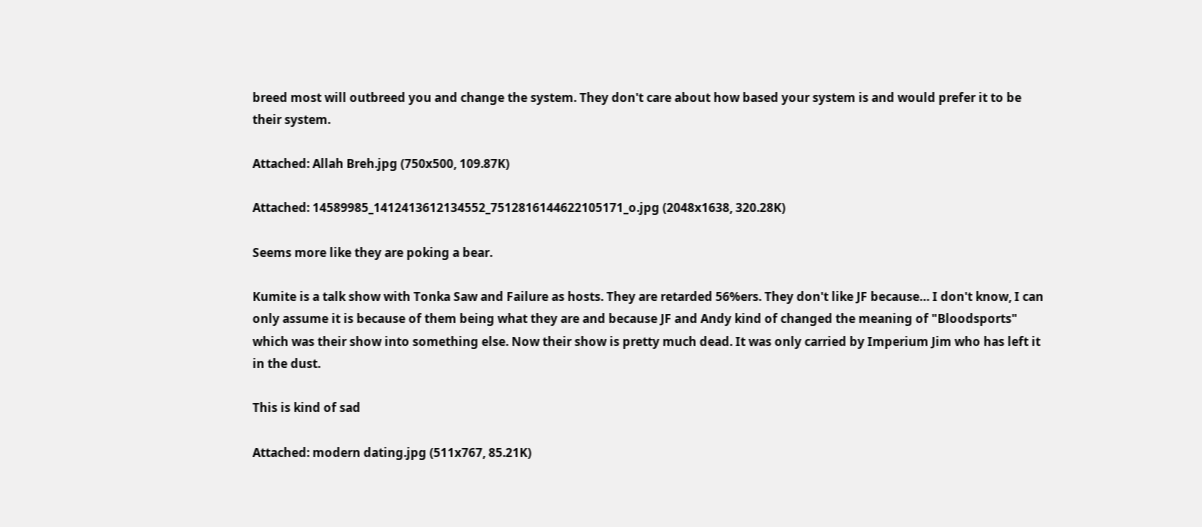breed most will outbreed you and change the system. They don't care about how based your system is and would prefer it to be their system.

Attached: Allah Breh.jpg (750x500, 109.87K)

Attached: 14589985_1412413612134552_7512816144622105171_o.jpg (2048x1638, 320.28K)

Seems more like they are poking a bear.

Kumite is a talk show with Tonka Saw and Failure as hosts. They are retarded 56%ers. They don't like JF because… I don't know, I can only assume it is because of them being what they are and because JF and Andy kind of changed the meaning of "Bloodsports" which was their show into something else. Now their show is pretty much dead. It was only carried by Imperium Jim who has left it in the dust.

This is kind of sad

Attached: modern dating.jpg (511x767, 85.21K)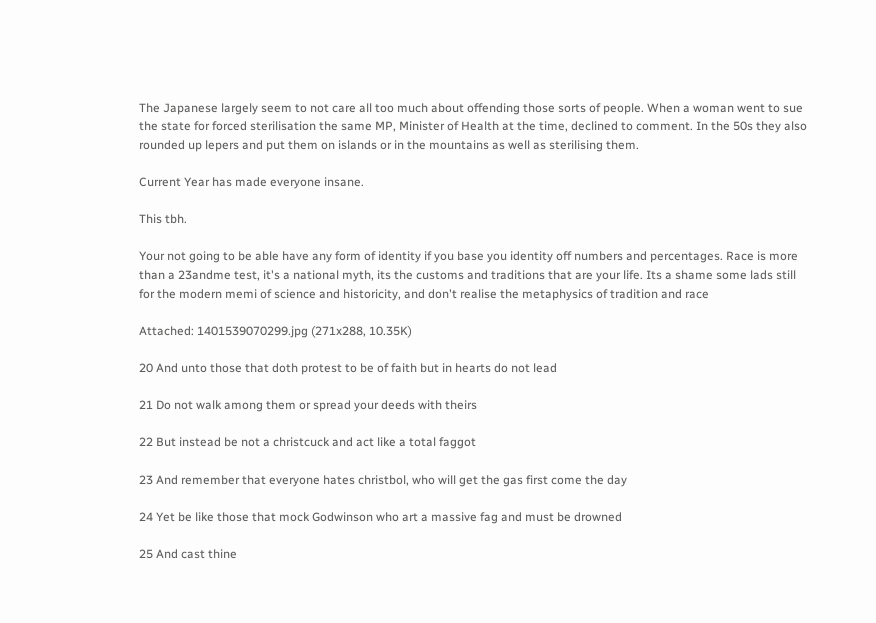The Japanese largely seem to not care all too much about offending those sorts of people. When a woman went to sue the state for forced sterilisation the same MP, Minister of Health at the time, declined to comment. In the 50s they also rounded up lepers and put them on islands or in the mountains as well as sterilising them.

Current Year has made everyone insane.

This tbh.

Your not going to be able have any form of identity if you base you identity off numbers and percentages. Race is more than a 23andme test, it's a national myth, its the customs and traditions that are your life. Its a shame some lads still for the modern memi of science and historicity, and don't realise the metaphysics of tradition and race

Attached: 1401539070299.jpg (271x288, 10.35K)

20 And unto those that doth protest to be of faith but in hearts do not lead

21 Do not walk among them or spread your deeds with theirs

22 But instead be not a christcuck and act like a total faggot

23 And remember that everyone hates christbol, who will get the gas first come the day

24 Yet be like those that mock Godwinson who art a massive fag and must be drowned

25 And cast thine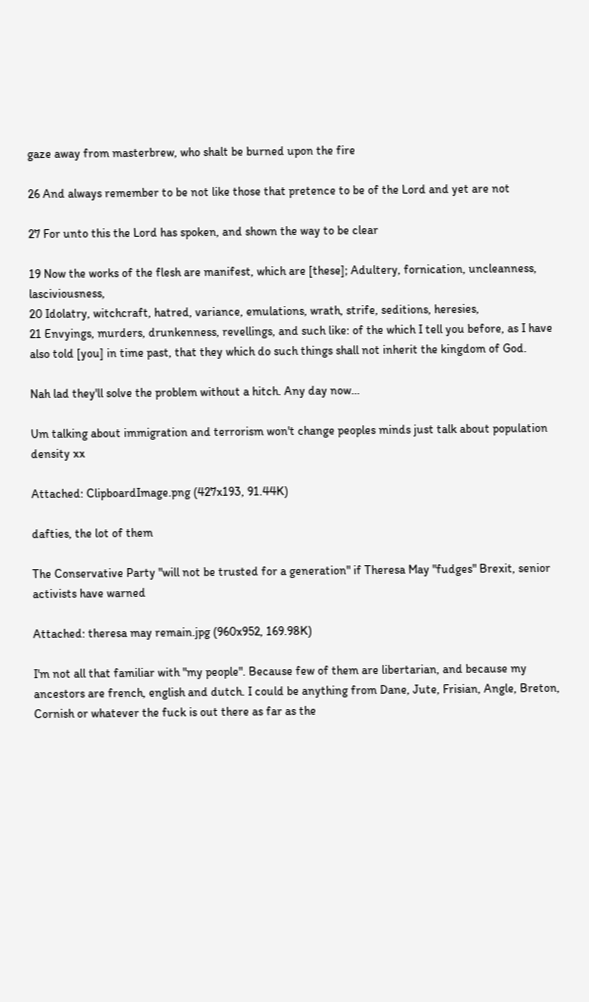gaze away from masterbrew, who shalt be burned upon the fire

26 And always remember to be not like those that pretence to be of the Lord and yet are not

27 For unto this the Lord has spoken, and shown the way to be clear

19 Now the works of the flesh are manifest, which are [these]; Adultery, fornication, uncleanness, lasciviousness,
20 Idolatry, witchcraft, hatred, variance, emulations, wrath, strife, seditions, heresies,
21 Envyings, murders, drunkenness, revellings, and such like: of the which I tell you before, as I have also told [you] in time past, that they which do such things shall not inherit the kingdom of God.

Nah lad they'll solve the problem without a hitch. Any day now…

Um talking about immigration and terrorism won't change peoples minds just talk about population density xx

Attached: ClipboardImage.png (427x193, 91.44K)

dafties, the lot of them

The Conservative Party "will not be trusted for a generation" if Theresa May "fudges" Brexit, senior activists have warned

Attached: theresa may remain.jpg (960x952, 169.98K)

I'm not all that familiar with "my people". Because few of them are libertarian, and because my ancestors are french, english and dutch. I could be anything from Dane, Jute, Frisian, Angle, Breton, Cornish or whatever the fuck is out there as far as the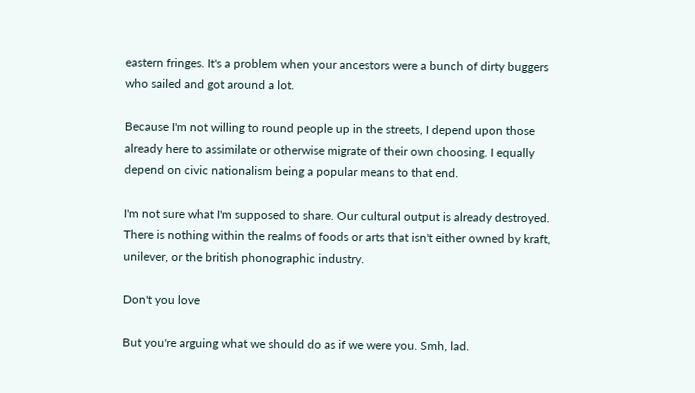eastern fringes. It's a problem when your ancestors were a bunch of dirty buggers who sailed and got around a lot.

Because I'm not willing to round people up in the streets, I depend upon those already here to assimilate or otherwise migrate of their own choosing. I equally depend on civic nationalism being a popular means to that end.

I'm not sure what I'm supposed to share. Our cultural output is already destroyed. There is nothing within the realms of foods or arts that isn't either owned by kraft, unilever, or the british phonographic industry.

Don't you love

But you're arguing what we should do as if we were you. Smh, lad.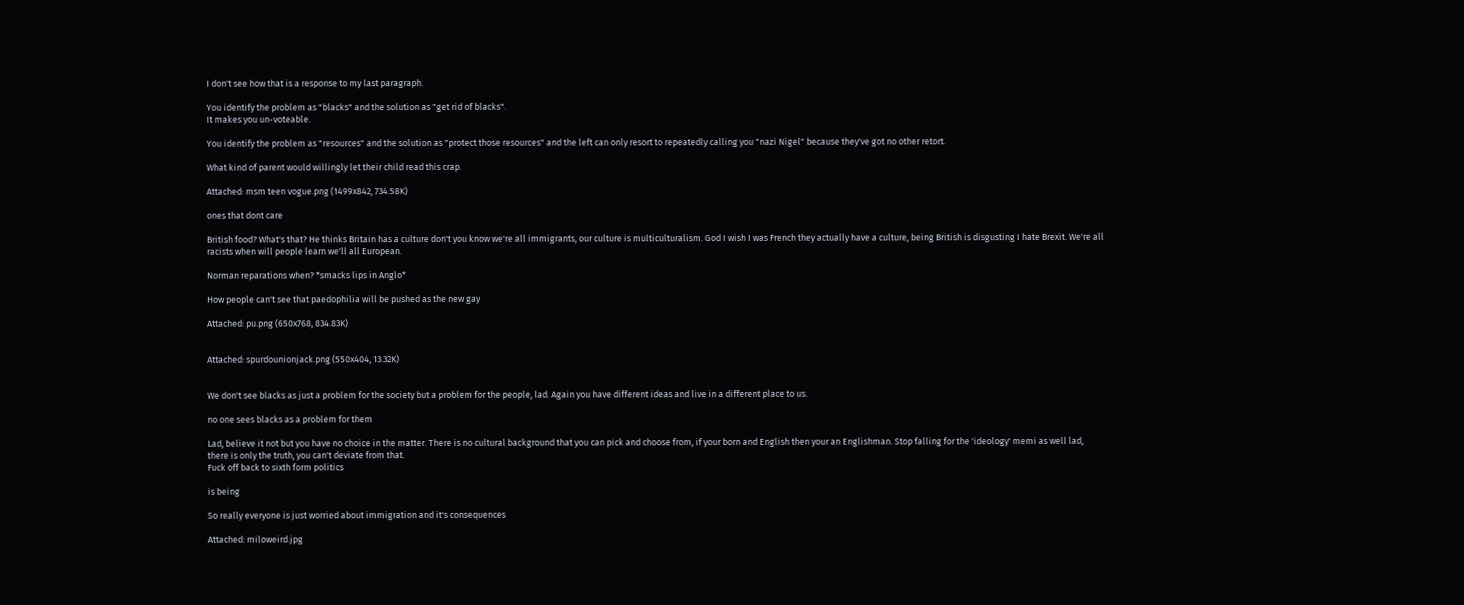I don't see how that is a response to my last paragraph.

You identify the problem as "blacks" and the solution as "get rid of blacks".
It makes you un-voteable.

You identify the problem as "resources" and the solution as "protect those resources" and the left can only resort to repeatedly calling you "nazi Nigel" because they've got no other retort.

What kind of parent would willingly let their child read this crap.

Attached: msm teen vogue.png (1499x842, 734.58K)

ones that dont care

British food? What's that? He thinks Britain has a culture don't you know we're all immigrants, our culture is multiculturalism. God I wish I was French they actually have a culture, being British is disgusting I hate Brexit. We're all racists when will people learn we'll all European.

Norman reparations when? *smacks lips in Anglo*

How people can't see that paedophilia will be pushed as the new gay

Attached: pu.png (650x768, 834.83K)


Attached: spurdounionjack.png (550x404, 13.32K)


We don't see blacks as just a problem for the society but a problem for the people, lad. Again you have different ideas and live in a different place to us.

no one sees blacks as a problem for them

Lad, believe it not but you have no choice in the matter. There is no cultural background that you can pick and choose from, if your born and English then your an Englishman. Stop falling for the 'ideology' memi as well lad, there is only the truth, you can't deviate from that.
Fuck off back to sixth form politics

is being

So really everyone is just worried about immigration and it's consequences

Attached: miloweird.jpg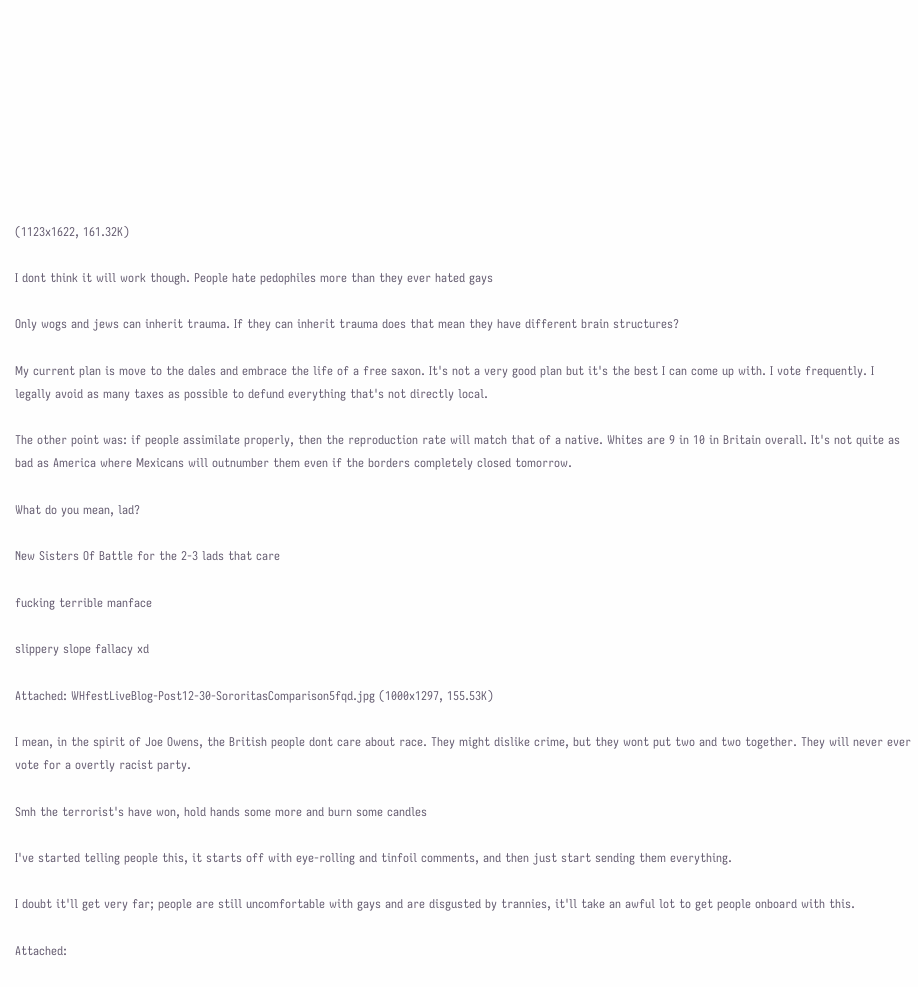(1123x1622, 161.32K)

I dont think it will work though. People hate pedophiles more than they ever hated gays

Only wogs and jews can inherit trauma. If they can inherit trauma does that mean they have different brain structures?

My current plan is move to the dales and embrace the life of a free saxon. It's not a very good plan but it's the best I can come up with. I vote frequently. I legally avoid as many taxes as possible to defund everything that's not directly local.

The other point was: if people assimilate properly, then the reproduction rate will match that of a native. Whites are 9 in 10 in Britain overall. It's not quite as bad as America where Mexicans will outnumber them even if the borders completely closed tomorrow.

What do you mean, lad?

New Sisters Of Battle for the 2-3 lads that care

fucking terrible manface

slippery slope fallacy xd

Attached: WHfestLiveBlog-Post12-30-SororitasComparison5fqd.jpg (1000x1297, 155.53K)

I mean, in the spirit of Joe Owens, the British people dont care about race. They might dislike crime, but they wont put two and two together. They will never ever vote for a overtly racist party.

Smh the terrorist's have won, hold hands some more and burn some candles

I've started telling people this, it starts off with eye-rolling and tinfoil comments, and then just start sending them everything.

I doubt it'll get very far; people are still uncomfortable with gays and are disgusted by trannies, it'll take an awful lot to get people onboard with this.

Attached: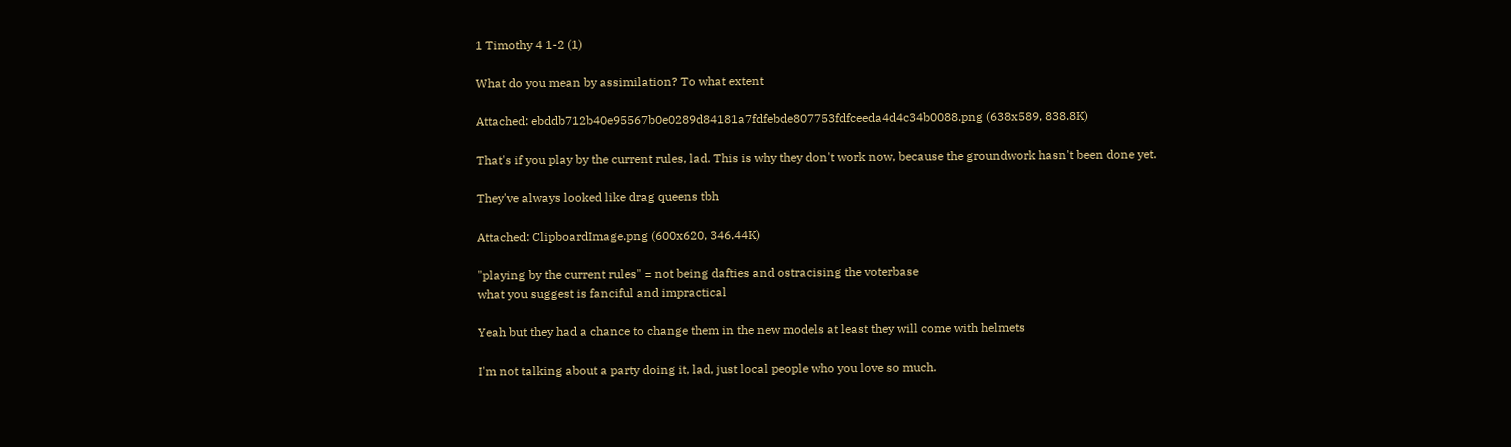1 Timothy 4 1-2 (1)

What do you mean by assimilation? To what extent

Attached: ebddb712b40e95567b0e0289d84181a7fdfebde807753fdfceeda4d4c34b0088.png (638x589, 838.8K)

That's if you play by the current rules, lad. This is why they don't work now, because the groundwork hasn't been done yet.

They've always looked like drag queens tbh

Attached: ClipboardImage.png (600x620, 346.44K)

"playing by the current rules" = not being dafties and ostracising the voterbase
what you suggest is fanciful and impractical

Yeah but they had a chance to change them in the new models at least they will come with helmets

I'm not talking about a party doing it, lad, just local people who you love so much.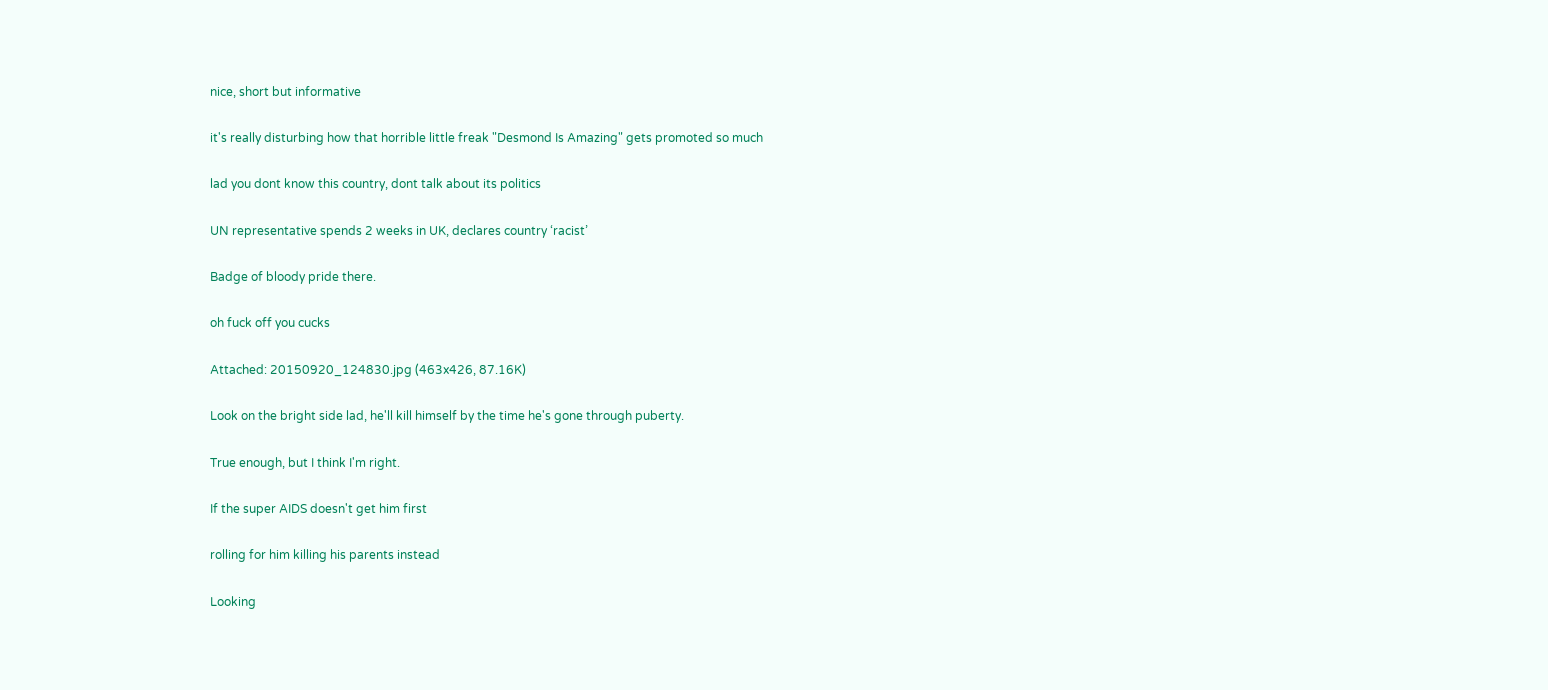nice, short but informative

it's really disturbing how that horrible little freak "Desmond Is Amazing" gets promoted so much

lad you dont know this country, dont talk about its politics

UN representative spends 2 weeks in UK, declares country ‘racist’

Badge of bloody pride there.

oh fuck off you cucks

Attached: 20150920_124830.jpg (463x426, 87.16K)

Look on the bright side lad, he'll kill himself by the time he's gone through puberty.

True enough, but I think I'm right.

If the super AIDS doesn't get him first

rolling for him killing his parents instead

Looking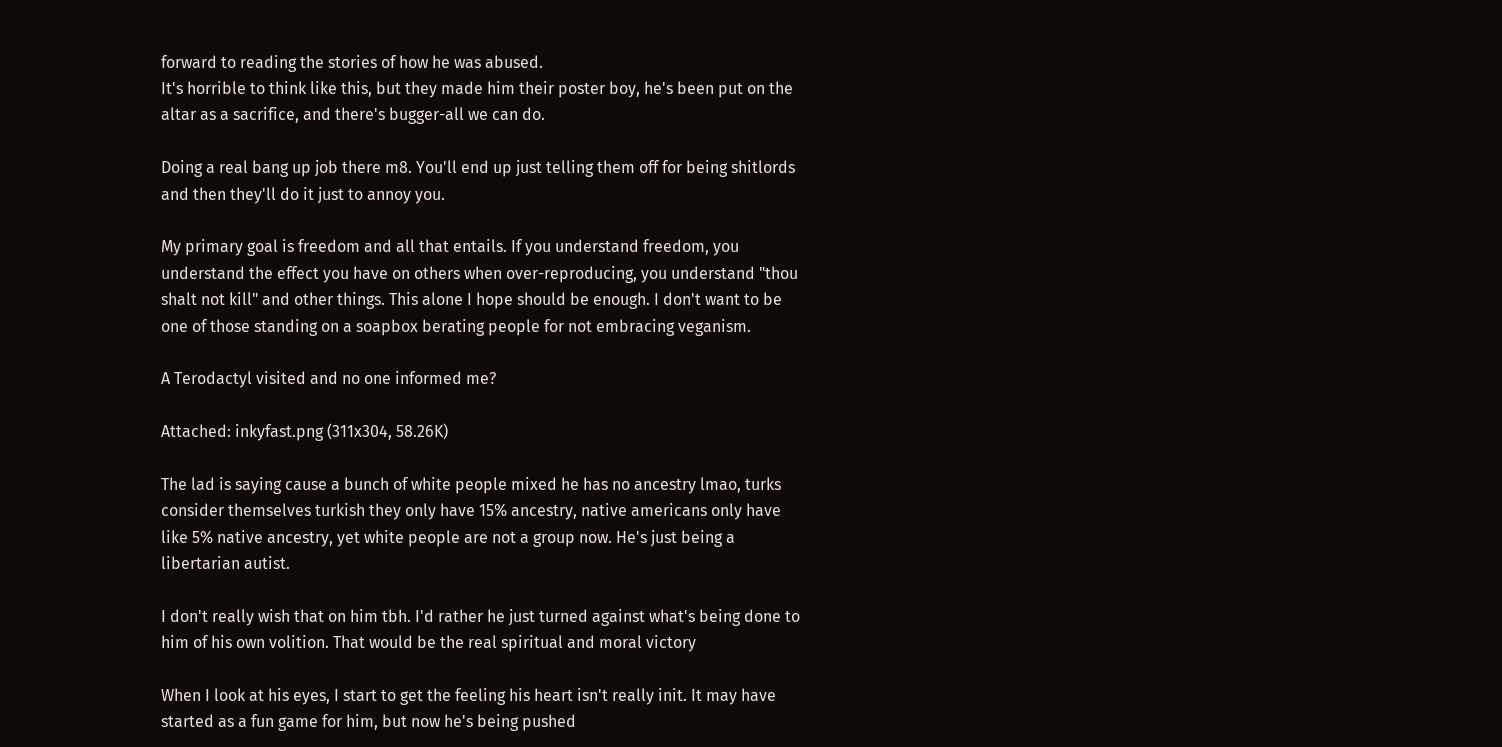forward to reading the stories of how he was abused.
It's horrible to think like this, but they made him their poster boy, he's been put on the altar as a sacrifice, and there's bugger-all we can do.

Doing a real bang up job there m8. You'll end up just telling them off for being shitlords and then they'll do it just to annoy you.

My primary goal is freedom and all that entails. If you understand freedom, you understand the effect you have on others when over-reproducing, you understand "thou shalt not kill" and other things. This alone I hope should be enough. I don't want to be one of those standing on a soapbox berating people for not embracing veganism.

A Terodactyl visited and no one informed me?

Attached: inkyfast.png (311x304, 58.26K)

The lad is saying cause a bunch of white people mixed he has no ancestry lmao, turks consider themselves turkish they only have 15% ancestry, native americans only have like 5% native ancestry, yet white people are not a group now. He's just being a libertarian autist.

I don't really wish that on him tbh. I'd rather he just turned against what's being done to him of his own volition. That would be the real spiritual and moral victory

When I look at his eyes, I start to get the feeling his heart isn't really init. It may have started as a fun game for him, but now he's being pushed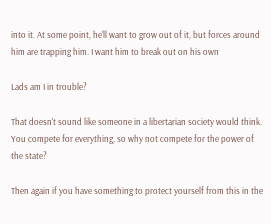into it. At some point, he'll want to grow out of it, but forces around him are trapping him. I want him to break out on his own

Lads am I in trouble?

That doesn't sound like someone in a libertarian society would think. You compete for everything, so why not compete for the power of the state?

Then again if you have something to protect yourself from this in the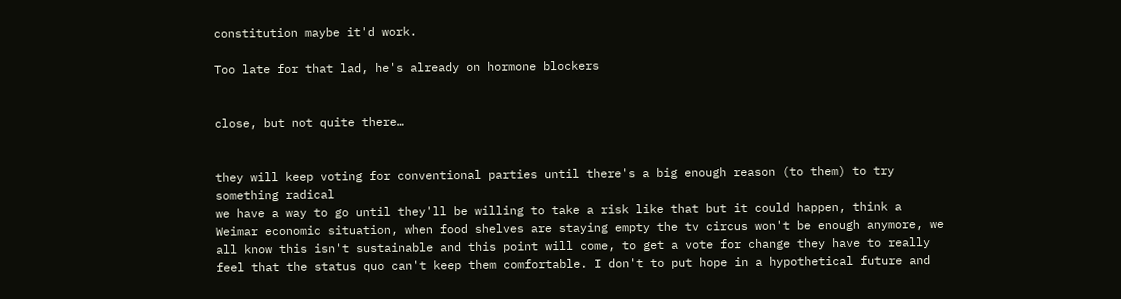constitution maybe it'd work.

Too late for that lad, he's already on hormone blockers


close, but not quite there…


they will keep voting for conventional parties until there's a big enough reason (to them) to try something radical
we have a way to go until they'll be willing to take a risk like that but it could happen, think a Weimar economic situation, when food shelves are staying empty the tv circus won't be enough anymore, we all know this isn't sustainable and this point will come, to get a vote for change they have to really feel that the status quo can't keep them comfortable. I don't to put hope in a hypothetical future and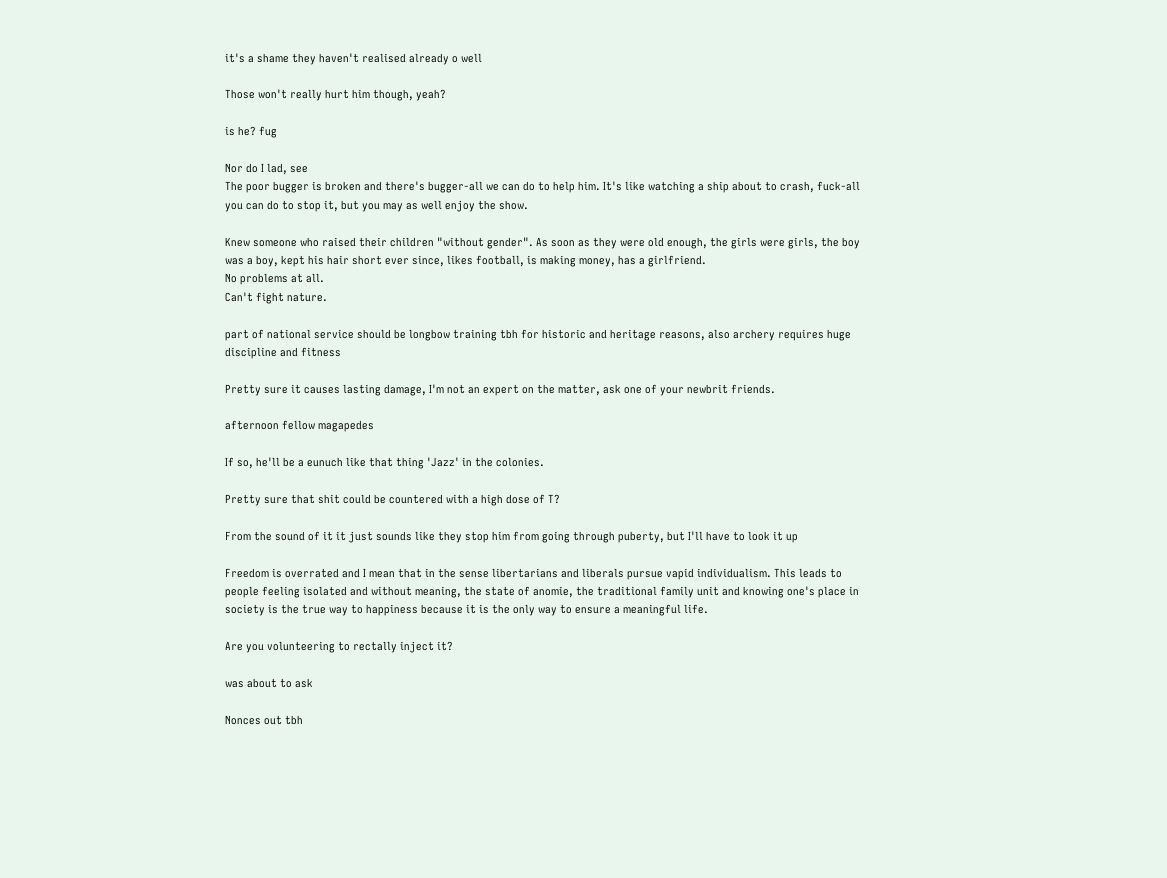it's a shame they haven't realised already o well

Those won't really hurt him though, yeah?

is he? fug

Nor do I lad, see
The poor bugger is broken and there's bugger-all we can do to help him. It's like watching a ship about to crash, fuck-all you can do to stop it, but you may as well enjoy the show.

Knew someone who raised their children "without gender". As soon as they were old enough, the girls were girls, the boy was a boy, kept his hair short ever since, likes football, is making money, has a girlfriend.
No problems at all.
Can't fight nature.

part of national service should be longbow training tbh for historic and heritage reasons, also archery requires huge discipline and fitness

Pretty sure it causes lasting damage, I'm not an expert on the matter, ask one of your newbrit friends.

afternoon fellow magapedes

If so, he'll be a eunuch like that thing 'Jazz' in the colonies.

Pretty sure that shit could be countered with a high dose of T?

From the sound of it it just sounds like they stop him from going through puberty, but I'll have to look it up

Freedom is overrated and I mean that in the sense libertarians and liberals pursue vapid individualism. This leads to people feeling isolated and without meaning, the state of anomie, the traditional family unit and knowing one's place in society is the true way to happiness because it is the only way to ensure a meaningful life.

Are you volunteering to rectally inject it?

was about to ask

Nonces out tbh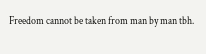Freedom cannot be taken from man by man tbh.